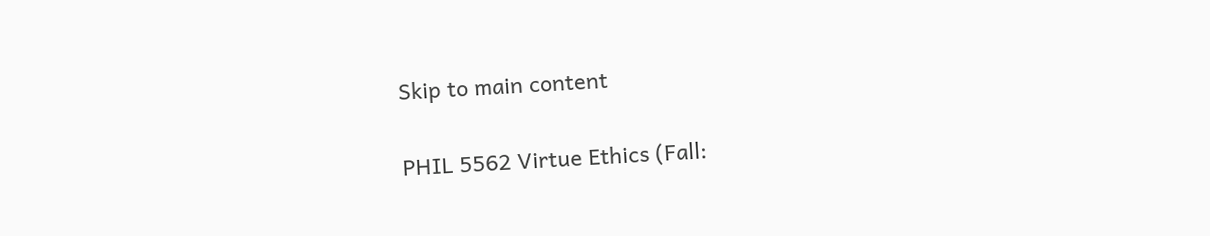Skip to main content

PHIL 5562 Virtue Ethics (Fall: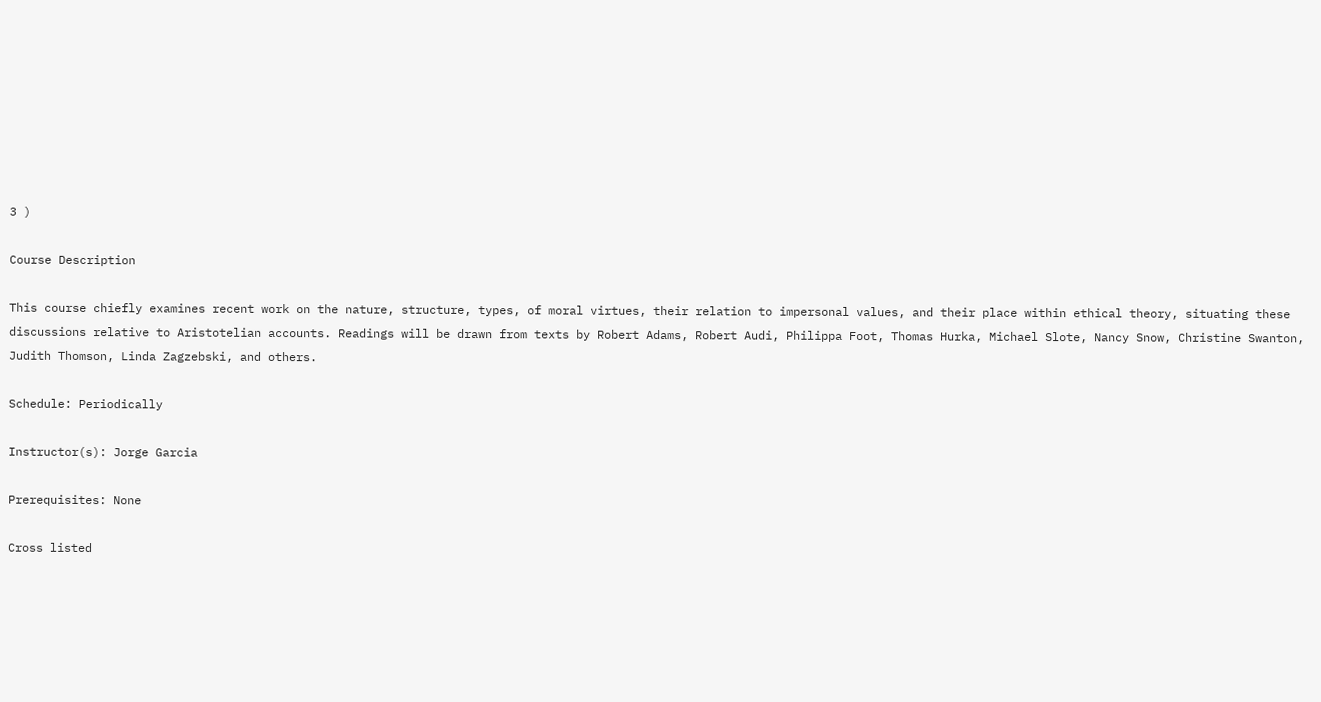3 )

Course Description

This course chiefly examines recent work on the nature, structure, types, of moral virtues, their relation to impersonal values, and their place within ethical theory, situating these discussions relative to Aristotelian accounts. Readings will be drawn from texts by Robert Adams, Robert Audi, Philippa Foot, Thomas Hurka, Michael Slote, Nancy Snow, Christine Swanton, Judith Thomson, Linda Zagzebski, and others.

Schedule: Periodically

Instructor(s): Jorge Garcia

Prerequisites: None

Cross listed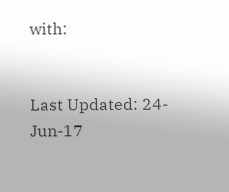with:


Last Updated: 24-Jun-17